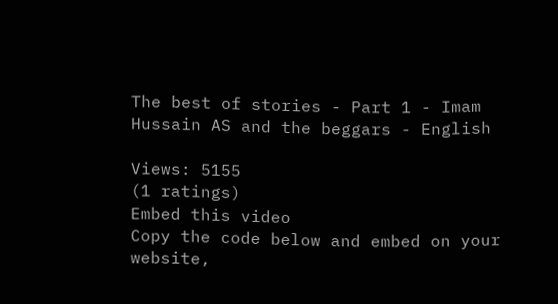The best of stories - Part 1 - Imam Hussain AS and the beggars - English

Views: 5155
(1 ratings)
Embed this video
Copy the code below and embed on your website,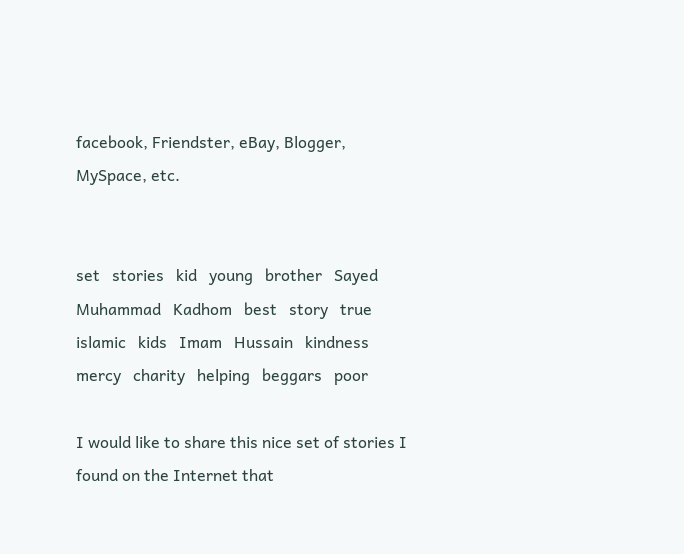facebook, Friendster, eBay, Blogger, MySpace, etc.


set   stories   kid   young   brother   Sayed   Muhammad   Kadhom   best   story   true   islamic   kids   Imam   Hussain   kindness   mercy   charity   helping   beggars   poor

I would like to share this nice set of stories I found on the Internet that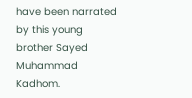have been narrated by this young brother Sayed Muhammad Kadhom.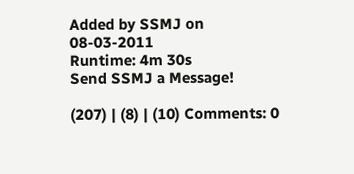Added by SSMJ on 08-03-2011
Runtime: 4m 30s
Send SSMJ a Message!

(207) | (8) | (10) Comments: 0